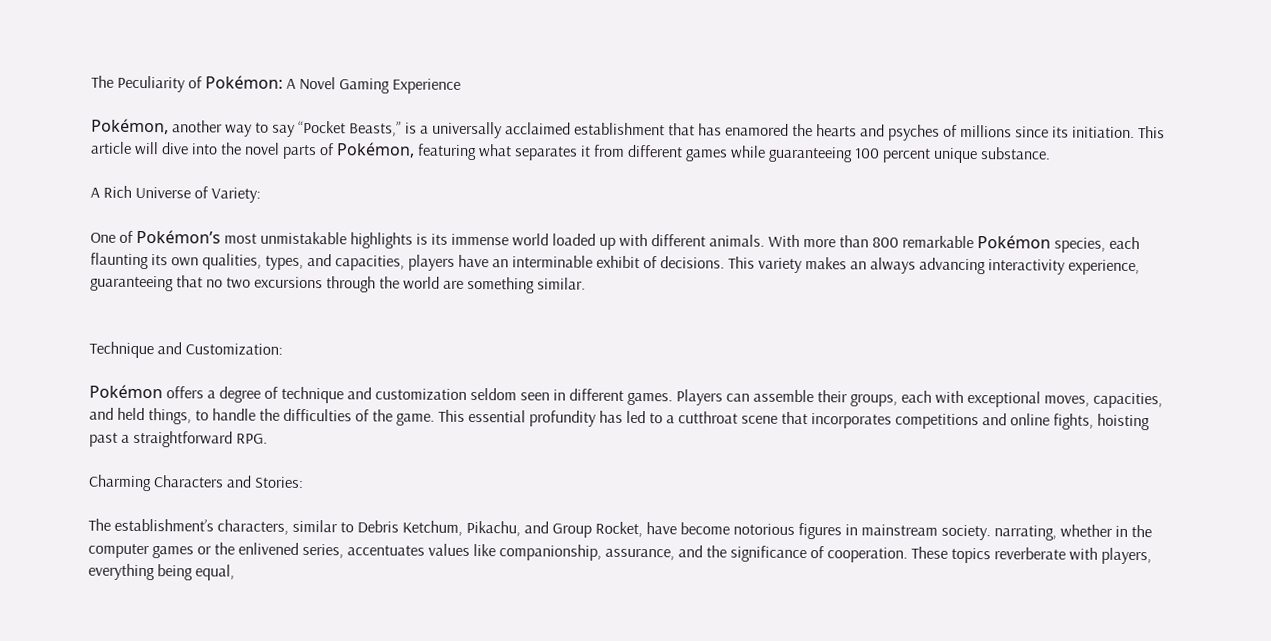The Peculiarity of Pokémon: A Novel Gaming Experience

Pokémon, another way to say “Pocket Beasts,” is a universally acclaimed establishment that has enamored the hearts and psyches of millions since its initiation. This article will dive into the novel parts of Pokémon, featuring what separates it from different games while guaranteeing 100 percent unique substance.

A Rich Universe of Variety:

One of Pokémon’s most unmistakable highlights is its immense world loaded up with different animals. With more than 800 remarkable Pokémon species, each flaunting its own qualities, types, and capacities, players have an interminable exhibit of decisions. This variety makes an always advancing interactivity experience, guaranteeing that no two excursions through the world are something similar.


Technique and Customization:

Pokémon offers a degree of technique and customization seldom seen in different games. Players can assemble their groups, each with exceptional moves, capacities, and held things, to handle the difficulties of the game. This essential profundity has led to a cutthroat scene that incorporates competitions and online fights, hoisting past a straightforward RPG.

Charming Characters and Stories:

The establishment’s characters, similar to Debris Ketchum, Pikachu, and Group Rocket, have become notorious figures in mainstream society. narrating, whether in the computer games or the enlivened series, accentuates values like companionship, assurance, and the significance of cooperation. These topics reverberate with players, everything being equal,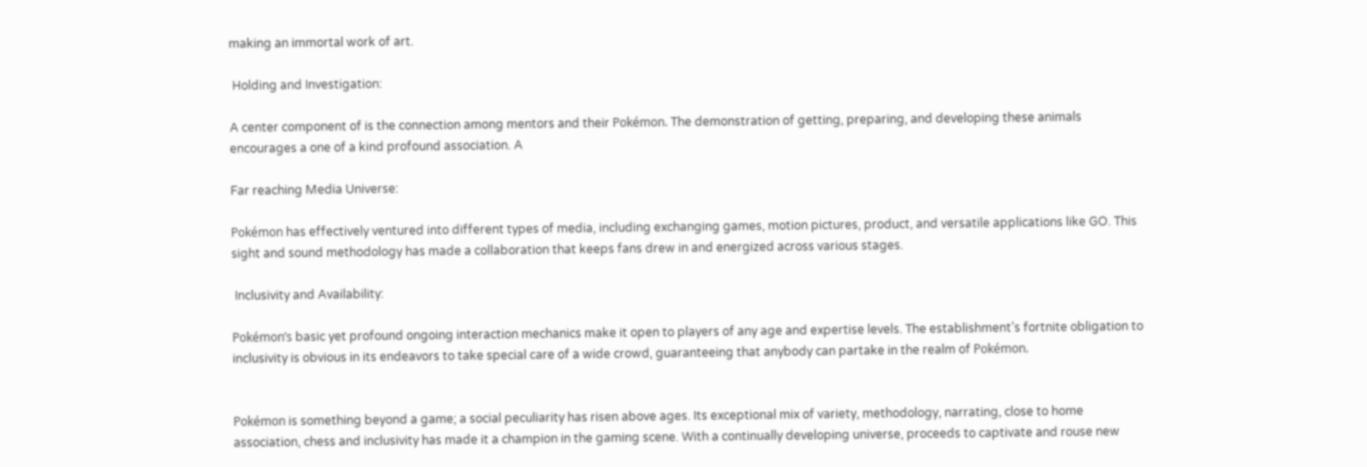making an immortal work of art.

 Holding and Investigation:

A center component of is the connection among mentors and their Pokémon. The demonstration of getting, preparing, and developing these animals encourages a one of a kind profound association. A

Far reaching Media Universe:

Pokémon has effectively ventured into different types of media, including exchanging games, motion pictures, product, and versatile applications like GO. This sight and sound methodology has made a collaboration that keeps fans drew in and energized across various stages.

 Inclusivity and Availability:

Pokémon’s basic yet profound ongoing interaction mechanics make it open to players of any age and expertise levels. The establishment’s fortnite obligation to inclusivity is obvious in its endeavors to take special care of a wide crowd, guaranteeing that anybody can partake in the realm of Pokémon.


Pokémon is something beyond a game; a social peculiarity has risen above ages. Its exceptional mix of variety, methodology, narrating, close to home association, chess and inclusivity has made it a champion in the gaming scene. With a continually developing universe, proceeds to captivate and rouse new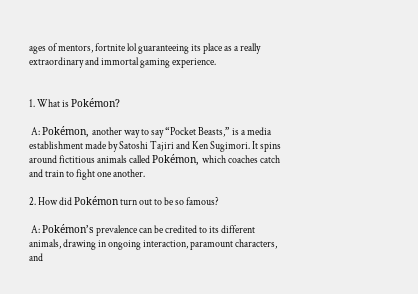ages of mentors, fortnite lol guaranteeing its place as a really extraordinary and immortal gaming experience.


1. What is Pokémon?

 A: Pokémon, another way to say “Pocket Beasts,” is a media establishment made by Satoshi Tajiri and Ken Sugimori. It spins around fictitious animals called Pokémon, which coaches catch and train to fight one another.

2. How did Pokémon turn out to be so famous?

 A: Pokémon’s prevalence can be credited to its different animals, drawing in ongoing interaction, paramount characters, and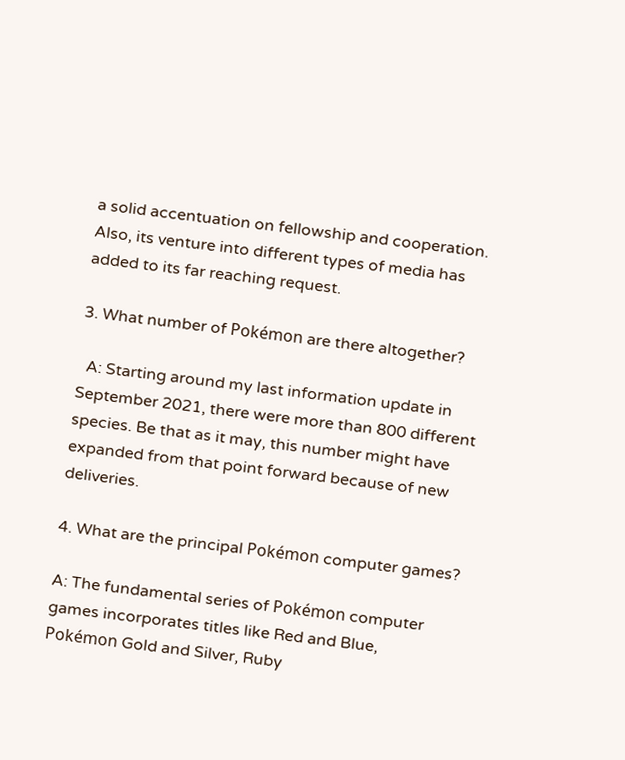a solid accentuation on fellowship and cooperation. Also, its venture into different types of media has added to its far reaching request.

3. What number of Pokémon are there altogether?

  A: Starting around my last information update in September 2021, there were more than 800 different species. Be that as it may, this number might have expanded from that point forward because of new deliveries.

4. What are the principal Pokémon computer games?

A: The fundamental series of Pokémon computer games incorporates titles like Red and Blue, Pokémon Gold and Silver, Ruby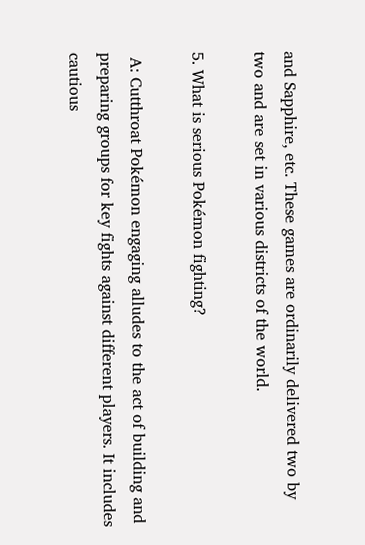and Sapphire, etc. These games are ordinarily delivered two by two and are set in various districts of the world.

5. What is serious Pokémon fighting?

 A: Cutthroat Pokémon engaging alludes to the act of building and preparing groups for key fights against different players. It includes cautious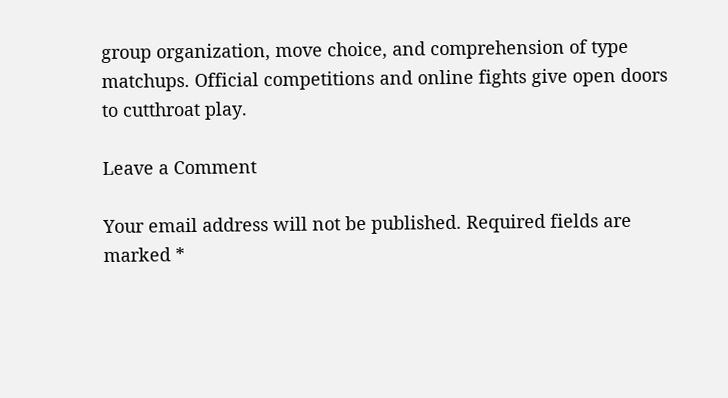group organization, move choice, and comprehension of type matchups. Official competitions and online fights give open doors to cutthroat play.

Leave a Comment

Your email address will not be published. Required fields are marked *